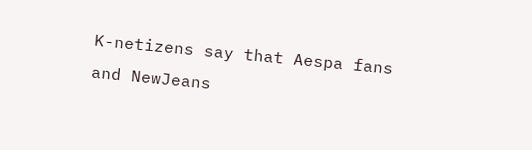K-netizens say that Aespa fans and NewJeans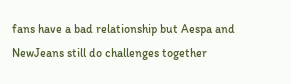fans have a bad relationship but Aespa and NewJeans still do challenges together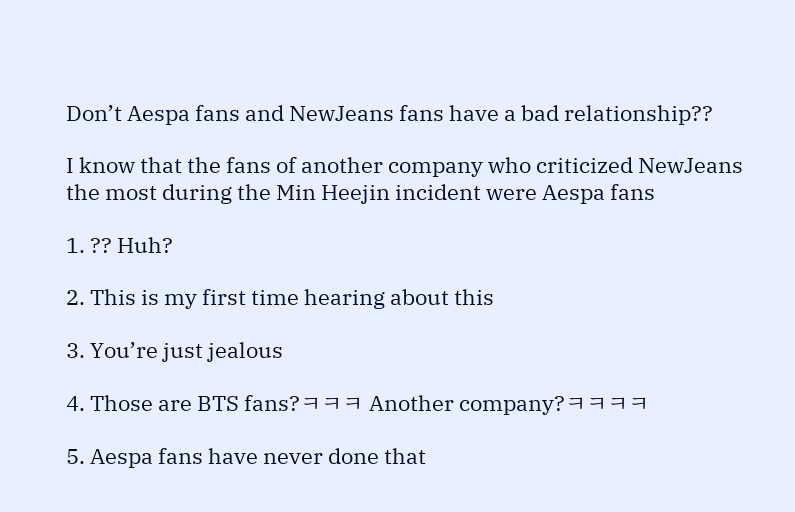Don’t Aespa fans and NewJeans fans have a bad relationship??

I know that the fans of another company who criticized NewJeans the most during the Min Heejin incident were Aespa fans

1. ?? Huh?

2. This is my first time hearing about this

3. You’re just jealous

4. Those are BTS fans?ㅋㅋㅋ Another company?ㅋㅋㅋㅋ

5. Aespa fans have never done that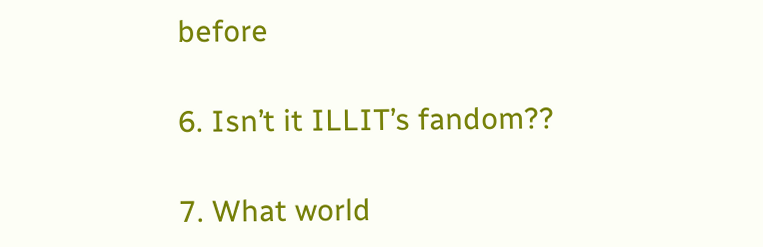before

6. Isn’t it ILLIT’s fandom??

7. What world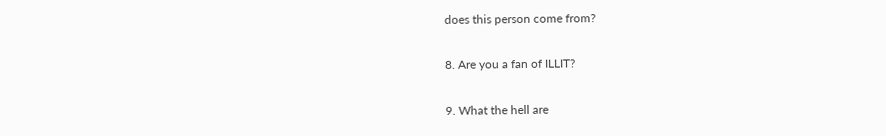does this person come from?

8. Are you a fan of ILLIT?

9. What the hell are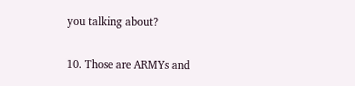you talking about?

10. Those are ARMYs and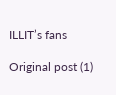ILLIT’s fans

Original post (1)